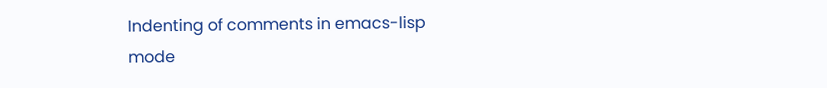Indenting of comments in emacs-lisp mode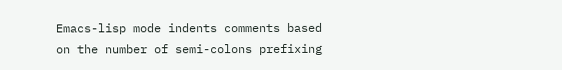Emacs-lisp mode indents comments based on the number of semi-colons prefixing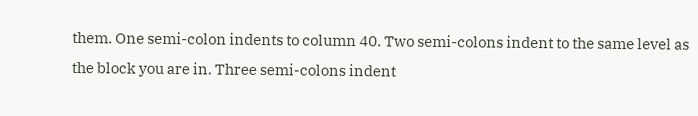them. One semi-colon indents to column 40. Two semi-colons indent to the same level as the block you are in. Three semi-colons indent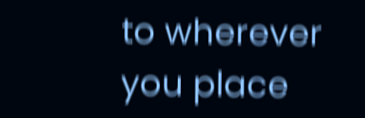to wherever you place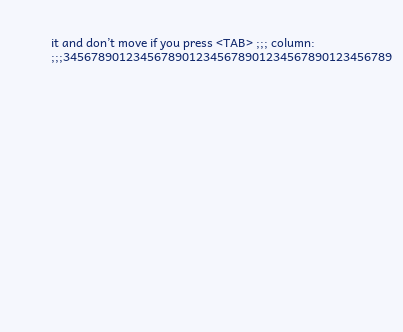it and don’t move if you press <TAB> ;;; column: ;;;34567890123456789012345678901234567890123456789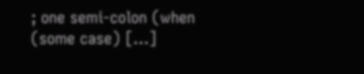; one semi-colon (when (some case) […]